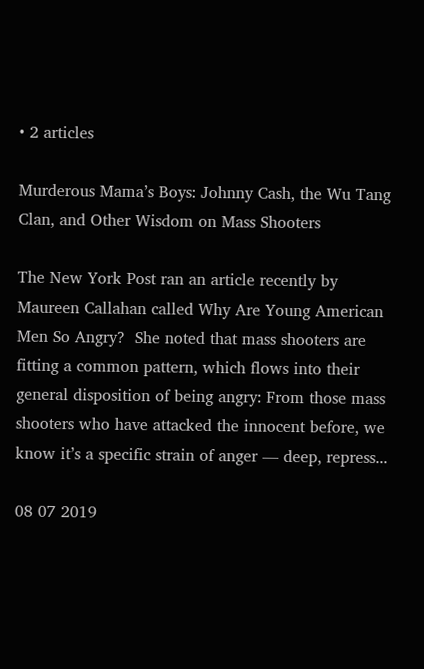• 2 articles

Murderous Mama’s Boys: Johnny Cash, the Wu Tang Clan, and Other Wisdom on Mass Shooters

The New York Post ran an article recently by Maureen Callahan called Why Are Young American Men So Angry?  She noted that mass shooters are fitting a common pattern, which flows into their general disposition of being angry: From those mass shooters who have attacked the innocent before, we know it’s a specific strain of anger — deep, repress...

08 07 2019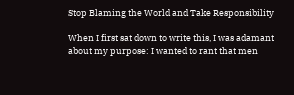Stop Blaming the World and Take Responsibility

When I first sat down to write this, I was adamant about my purpose: I wanted to rant that men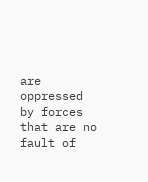are oppressed by forces that are no fault of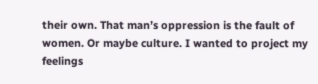their own. That man’s oppression is the fault of women. Or maybe culture. I wanted to project my feelings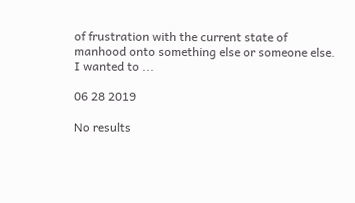of frustration with the current state of manhood onto something else or someone else. I wanted to ...

06 28 2019

No results